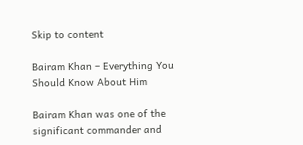Skip to content

Bairam Khan – Everything You Should Know About Him

Bairam Khan was one of the significant commander and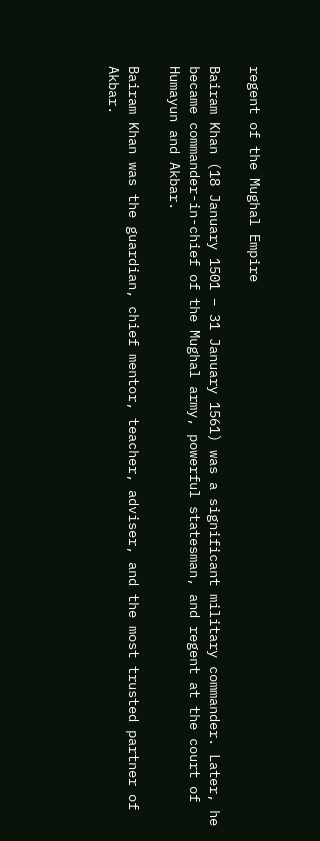regent of the Mughal Empire

Bairam Khan (18 January 1501 – 31 January 1561) was a significant military commander. Later, he became commander-in-chief of the Mughal army, powerful statesman, and regent at the court of Humayun and Akbar.

Bairam Khan was the guardian, chief mentor, teacher, adviser, and the most trusted partner of Akbar.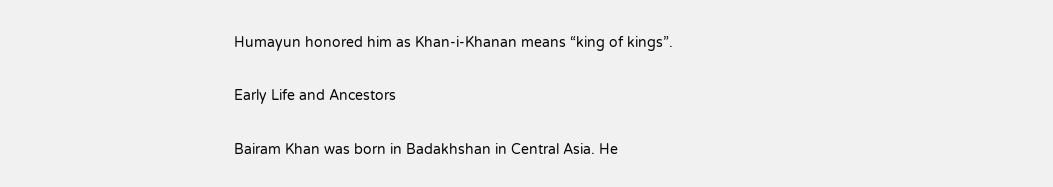Humayun honored him as Khan-i-Khanan means “king of kings”.

Early Life and Ancestors

Bairam Khan was born in Badakhshan in Central Asia. He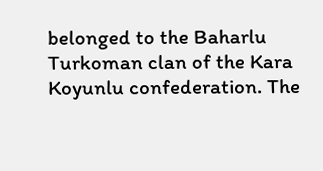belonged to the Baharlu Turkoman clan of the Kara Koyunlu confederation. The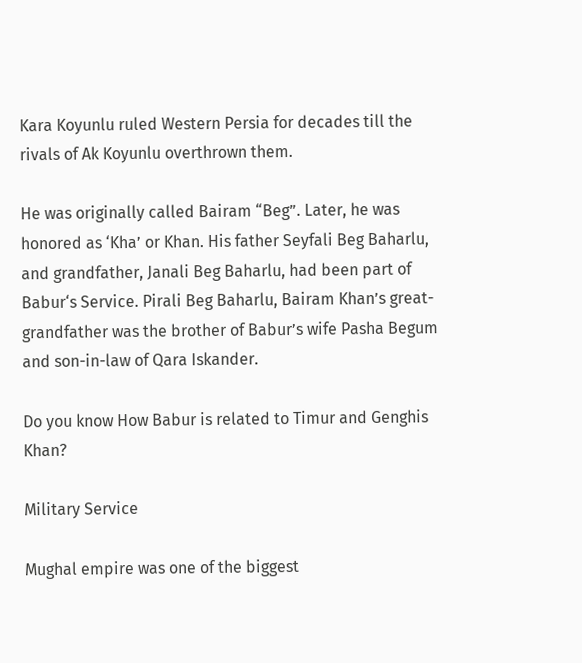Kara Koyunlu ruled Western Persia for decades till the rivals of Ak Koyunlu overthrown them.

He was originally called Bairam “Beg”. Later, he was honored as ‘Kha’ or Khan. His father Seyfali Beg Baharlu, and grandfather, Janali Beg Baharlu, had been part of Babur‘s Service. Pirali Beg Baharlu, Bairam Khan’s great-grandfather was the brother of Babur’s wife Pasha Begum and son-in-law of Qara Iskander.

Do you know How Babur is related to Timur and Genghis Khan?

Military Service

Mughal empire was one of the biggest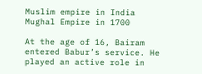Muslim empire in India
Mughal Empire in 1700

At the age of 16, Bairam entered Babur’s service. He played an active role in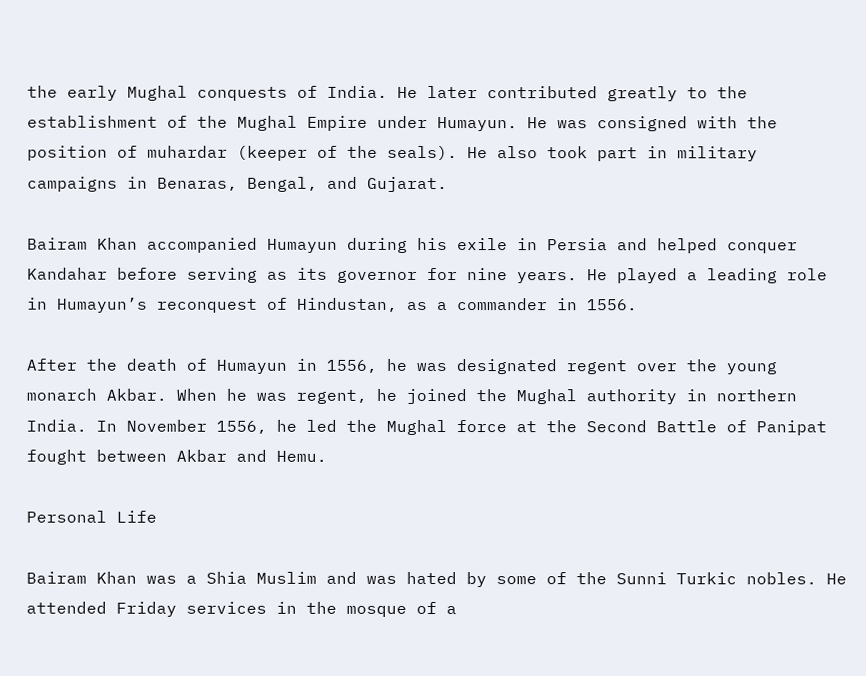the early Mughal conquests of India. He later contributed greatly to the establishment of the Mughal Empire under Humayun. He was consigned with the position of muhardar (keeper of the seals). He also took part in military campaigns in Benaras, Bengal, and Gujarat.

Bairam Khan accompanied Humayun during his exile in Persia and helped conquer Kandahar before serving as its governor for nine years. He played a leading role in Humayun’s reconquest of Hindustan, as a commander in 1556.

After the death of Humayun in 1556, he was designated regent over the young monarch Akbar. When he was regent, he joined the Mughal authority in northern India. In November 1556, he led the Mughal force at the Second Battle of Panipat fought between Akbar and Hemu.

Personal Life

Bairam Khan was a Shia Muslim and was hated by some of the Sunni Turkic nobles. He attended Friday services in the mosque of a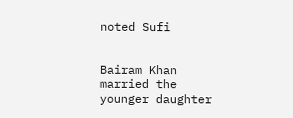noted Sufi


Bairam Khan married the younger daughter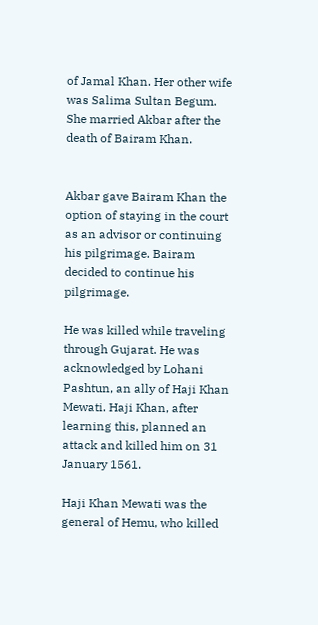of Jamal Khan. Her other wife was Salima Sultan Begum. She married Akbar after the death of Bairam Khan.


Akbar gave Bairam Khan the option of staying in the court as an advisor or continuing his pilgrimage. Bairam decided to continue his pilgrimage.

He was killed while traveling through Gujarat. He was acknowledged by Lohani Pashtun, an ally of Haji Khan Mewati. Haji Khan, after learning this, planned an attack and killed him on 31 January 1561.

Haji Khan Mewati was the general of Hemu, who killed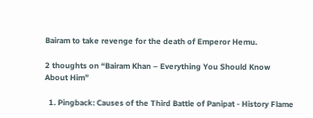Bairam to take revenge for the death of Emperor Hemu.

2 thoughts on “Bairam Khan – Everything You Should Know About Him”

  1. Pingback: Causes of the Third Battle of Panipat - History Flame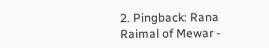2. Pingback: Rana Raimal of Mewar -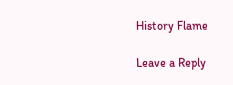History Flame

Leave a Reply